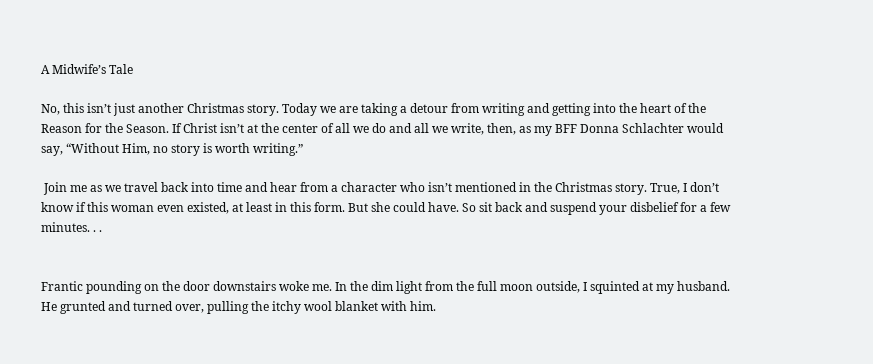A Midwife’s Tale

No, this isn’t just another Christmas story. Today we are taking a detour from writing and getting into the heart of the Reason for the Season. If Christ isn’t at the center of all we do and all we write, then, as my BFF Donna Schlachter would say, “Without Him, no story is worth writing.”

 Join me as we travel back into time and hear from a character who isn’t mentioned in the Christmas story. True, I don’t know if this woman even existed, at least in this form. But she could have. So sit back and suspend your disbelief for a few minutes. . .


Frantic pounding on the door downstairs woke me. In the dim light from the full moon outside, I squinted at my husband. He grunted and turned over, pulling the itchy wool blanket with him.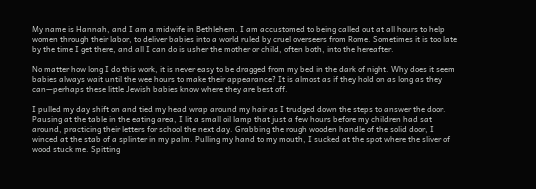My name is Hannah, and I am a midwife in Bethlehem. I am accustomed to being called out at all hours to help women through their labor, to deliver babies into a world ruled by cruel overseers from Rome. Sometimes it is too late by the time I get there, and all I can do is usher the mother or child, often both, into the hereafter.

No matter how long I do this work, it is never easy to be dragged from my bed in the dark of night. Why does it seem babies always wait until the wee hours to make their appearance? It is almost as if they hold on as long as they can—perhaps these little Jewish babies know where they are best off.

I pulled my day shift on and tied my head wrap around my hair as I trudged down the steps to answer the door. Pausing at the table in the eating area, I lit a small oil lamp that just a few hours before my children had sat around, practicing their letters for school the next day. Grabbing the rough wooden handle of the solid door, I winced at the stab of a splinter in my palm. Pulling my hand to my mouth, I sucked at the spot where the sliver of wood stuck me. Spitting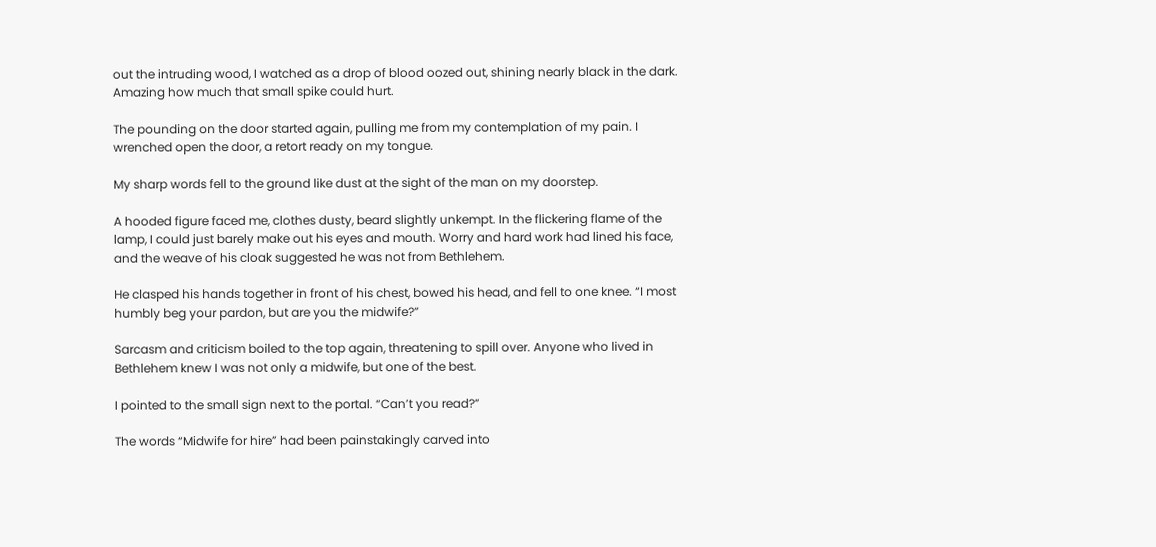out the intruding wood, I watched as a drop of blood oozed out, shining nearly black in the dark. Amazing how much that small spike could hurt.

The pounding on the door started again, pulling me from my contemplation of my pain. I wrenched open the door, a retort ready on my tongue.

My sharp words fell to the ground like dust at the sight of the man on my doorstep.

A hooded figure faced me, clothes dusty, beard slightly unkempt. In the flickering flame of the lamp, I could just barely make out his eyes and mouth. Worry and hard work had lined his face, and the weave of his cloak suggested he was not from Bethlehem.

He clasped his hands together in front of his chest, bowed his head, and fell to one knee. “I most humbly beg your pardon, but are you the midwife?”

Sarcasm and criticism boiled to the top again, threatening to spill over. Anyone who lived in Bethlehem knew I was not only a midwife, but one of the best.

I pointed to the small sign next to the portal. “Can’t you read?”

The words “Midwife for hire” had been painstakingly carved into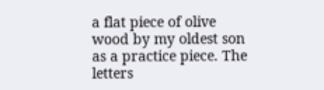a flat piece of olive wood by my oldest son as a practice piece. The letters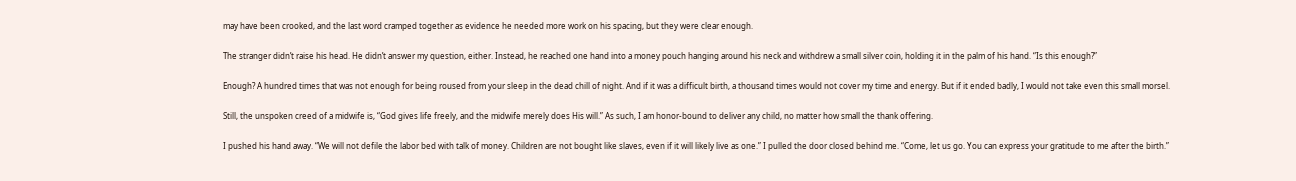may have been crooked, and the last word cramped together as evidence he needed more work on his spacing, but they were clear enough.

The stranger didn’t raise his head. He didn’t answer my question, either. Instead, he reached one hand into a money pouch hanging around his neck and withdrew a small silver coin, holding it in the palm of his hand. “Is this enough?”

Enough? A hundred times that was not enough for being roused from your sleep in the dead chill of night. And if it was a difficult birth, a thousand times would not cover my time and energy. But if it ended badly, I would not take even this small morsel.

Still, the unspoken creed of a midwife is, “God gives life freely, and the midwife merely does His will.” As such, I am honor-bound to deliver any child, no matter how small the thank offering.

I pushed his hand away. “We will not defile the labor bed with talk of money. Children are not bought like slaves, even if it will likely live as one.” I pulled the door closed behind me. “Come, let us go. You can express your gratitude to me after the birth.”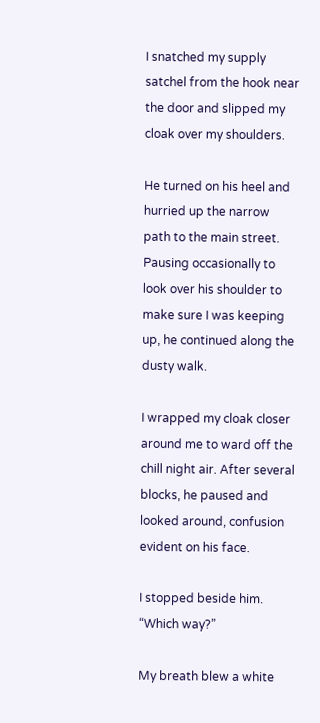I snatched my supply satchel from the hook near the door and slipped my cloak over my shoulders.

He turned on his heel and hurried up the narrow path to the main street. Pausing occasionally to look over his shoulder to make sure I was keeping up, he continued along the dusty walk.

I wrapped my cloak closer around me to ward off the chill night air. After several blocks, he paused and looked around, confusion evident on his face.

I stopped beside him. “Which way?”

My breath blew a white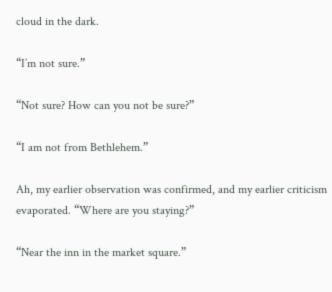cloud in the dark.

“I’m not sure.”

“Not sure? How can you not be sure?”

“I am not from Bethlehem.”

Ah, my earlier observation was confirmed, and my earlier criticism evaporated. “Where are you staying?”

“Near the inn in the market square.”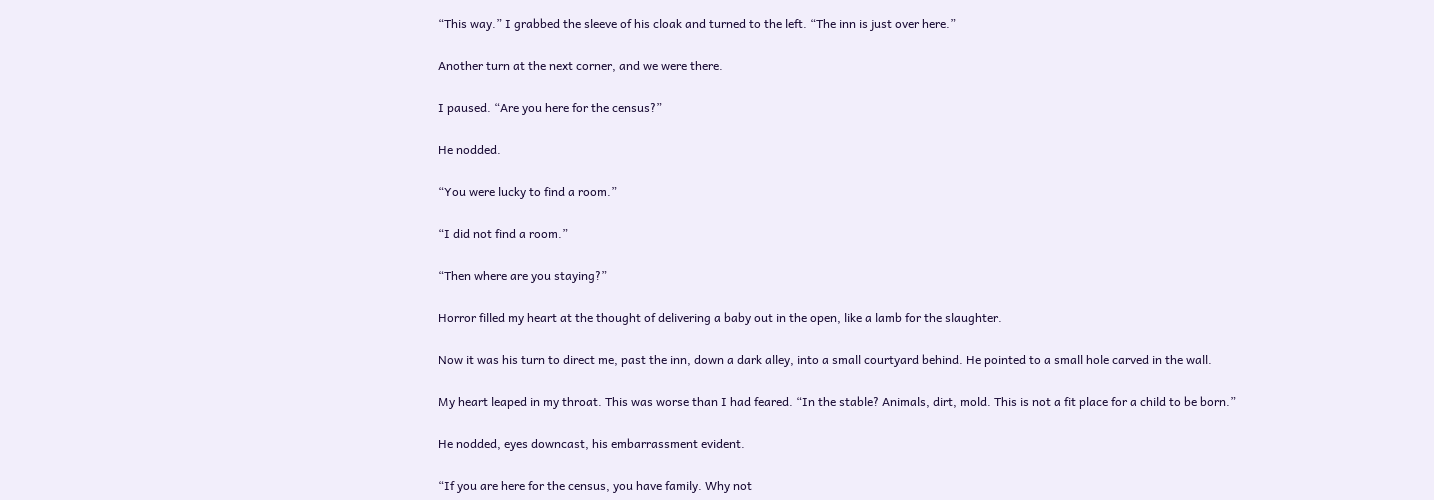“This way.” I grabbed the sleeve of his cloak and turned to the left. “The inn is just over here.”

Another turn at the next corner, and we were there.

I paused. “Are you here for the census?”

He nodded.

“You were lucky to find a room.”

“I did not find a room.”

“Then where are you staying?”

Horror filled my heart at the thought of delivering a baby out in the open, like a lamb for the slaughter.

Now it was his turn to direct me, past the inn, down a dark alley, into a small courtyard behind. He pointed to a small hole carved in the wall.

My heart leaped in my throat. This was worse than I had feared. “In the stable? Animals, dirt, mold. This is not a fit place for a child to be born.”

He nodded, eyes downcast, his embarrassment evident.

“If you are here for the census, you have family. Why not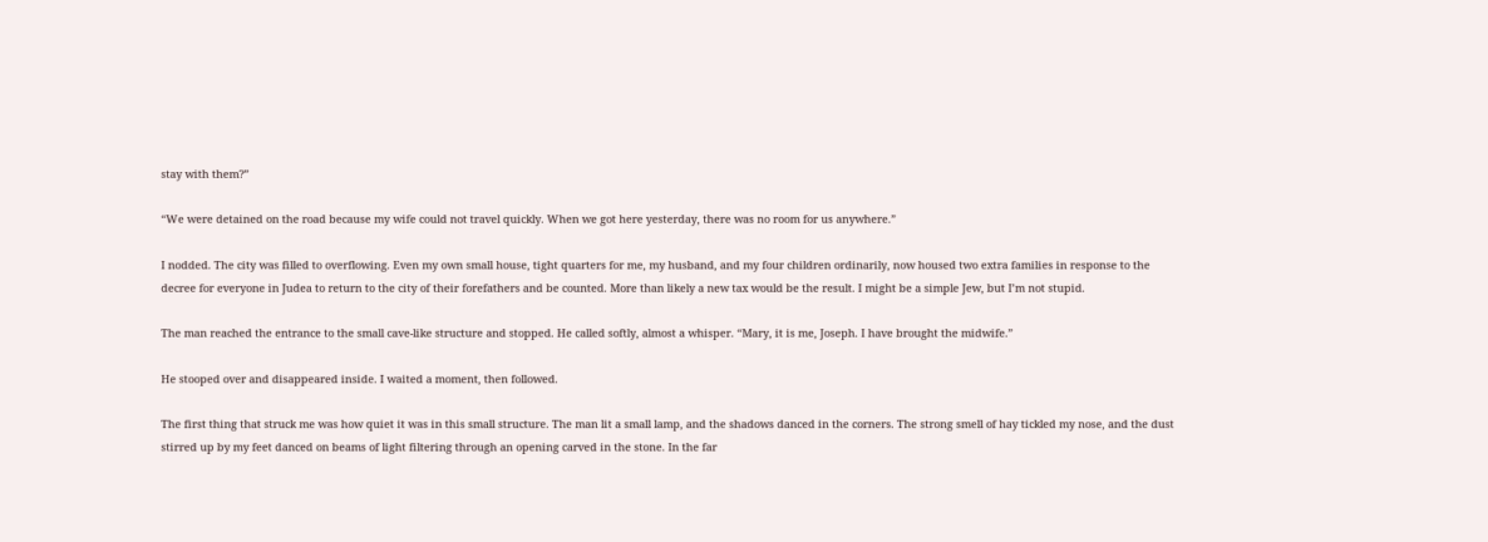stay with them?”

“We were detained on the road because my wife could not travel quickly. When we got here yesterday, there was no room for us anywhere.”

I nodded. The city was filled to overflowing. Even my own small house, tight quarters for me, my husband, and my four children ordinarily, now housed two extra families in response to the decree for everyone in Judea to return to the city of their forefathers and be counted. More than likely a new tax would be the result. I might be a simple Jew, but I’m not stupid.

The man reached the entrance to the small cave-like structure and stopped. He called softly, almost a whisper. “Mary, it is me, Joseph. I have brought the midwife.”

He stooped over and disappeared inside. I waited a moment, then followed.

The first thing that struck me was how quiet it was in this small structure. The man lit a small lamp, and the shadows danced in the corners. The strong smell of hay tickled my nose, and the dust stirred up by my feet danced on beams of light filtering through an opening carved in the stone. In the far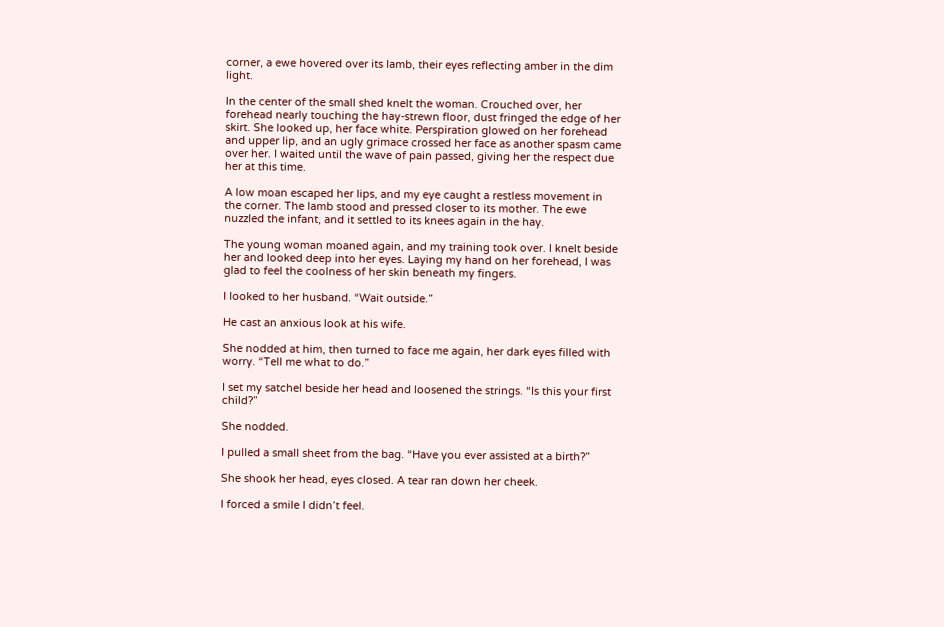corner, a ewe hovered over its lamb, their eyes reflecting amber in the dim light.

In the center of the small shed knelt the woman. Crouched over, her forehead nearly touching the hay-strewn floor, dust fringed the edge of her skirt. She looked up, her face white. Perspiration glowed on her forehead and upper lip, and an ugly grimace crossed her face as another spasm came over her. I waited until the wave of pain passed, giving her the respect due her at this time.

A low moan escaped her lips, and my eye caught a restless movement in the corner. The lamb stood and pressed closer to its mother. The ewe nuzzled the infant, and it settled to its knees again in the hay.

The young woman moaned again, and my training took over. I knelt beside her and looked deep into her eyes. Laying my hand on her forehead, I was glad to feel the coolness of her skin beneath my fingers.

I looked to her husband. “Wait outside.”

He cast an anxious look at his wife.

She nodded at him, then turned to face me again, her dark eyes filled with worry. “Tell me what to do.”

I set my satchel beside her head and loosened the strings. “Is this your first child?”

She nodded.

I pulled a small sheet from the bag. “Have you ever assisted at a birth?”

She shook her head, eyes closed. A tear ran down her cheek.

I forced a smile I didn’t feel.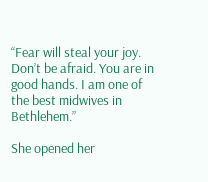“Fear will steal your joy. Don’t be afraid. You are in good hands. I am one of the best midwives in Bethlehem.”

She opened her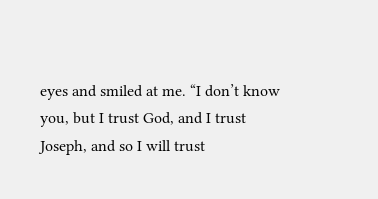eyes and smiled at me. “I don’t know you, but I trust God, and I trust Joseph, and so I will trust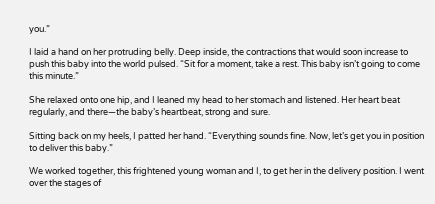you.”

I laid a hand on her protruding belly. Deep inside, the contractions that would soon increase to push this baby into the world pulsed. “Sit for a moment, take a rest. This baby isn’t going to come this minute.”

She relaxed onto one hip, and I leaned my head to her stomach and listened. Her heart beat regularly, and there—the baby’s heartbeat, strong and sure.

Sitting back on my heels, I patted her hand. “Everything sounds fine. Now, let’s get you in position to deliver this baby.”

We worked together, this frightened young woman and I, to get her in the delivery position. I went over the stages of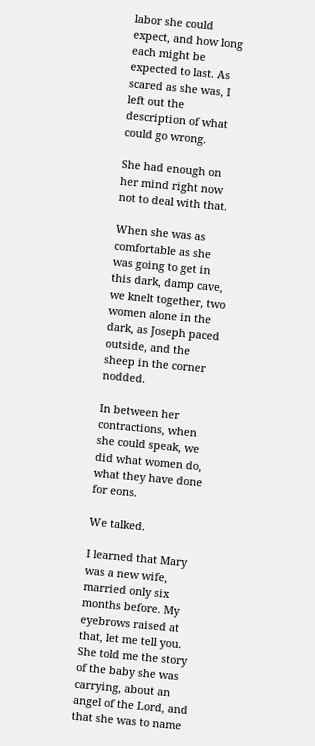labor she could expect, and how long each might be expected to last. As scared as she was, I left out the description of what could go wrong.

She had enough on her mind right now not to deal with that.

When she was as comfortable as she was going to get in this dark, damp cave, we knelt together, two women alone in the dark, as Joseph paced outside, and the sheep in the corner nodded.

In between her contractions, when she could speak, we did what women do, what they have done for eons.

We talked.

I learned that Mary was a new wife, married only six months before. My eyebrows raised at that, let me tell you. She told me the story of the baby she was carrying, about an angel of the Lord, and that she was to name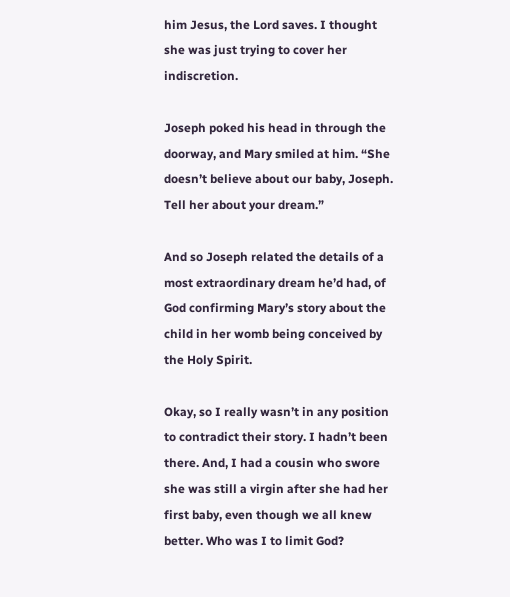him Jesus, the Lord saves. I thought she was just trying to cover her indiscretion.

Joseph poked his head in through the doorway, and Mary smiled at him. “She doesn’t believe about our baby, Joseph. Tell her about your dream.”

And so Joseph related the details of a most extraordinary dream he’d had, of God confirming Mary’s story about the child in her womb being conceived by the Holy Spirit.

Okay, so I really wasn’t in any position to contradict their story. I hadn’t been there. And, I had a cousin who swore she was still a virgin after she had her first baby, even though we all knew better. Who was I to limit God?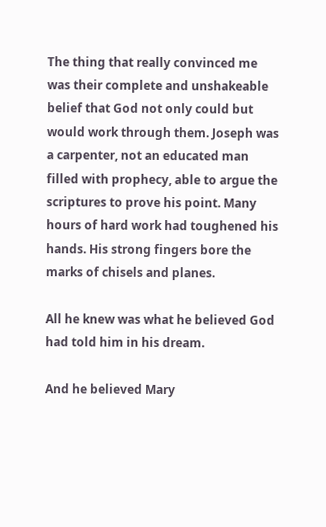The thing that really convinced me was their complete and unshakeable belief that God not only could but would work through them. Joseph was a carpenter, not an educated man filled with prophecy, able to argue the scriptures to prove his point. Many hours of hard work had toughened his hands. His strong fingers bore the marks of chisels and planes.

All he knew was what he believed God had told him in his dream.

And he believed Mary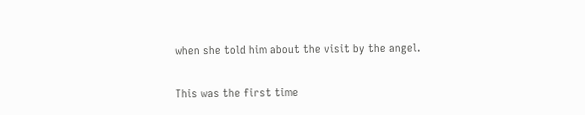when she told him about the visit by the angel.

This was the first time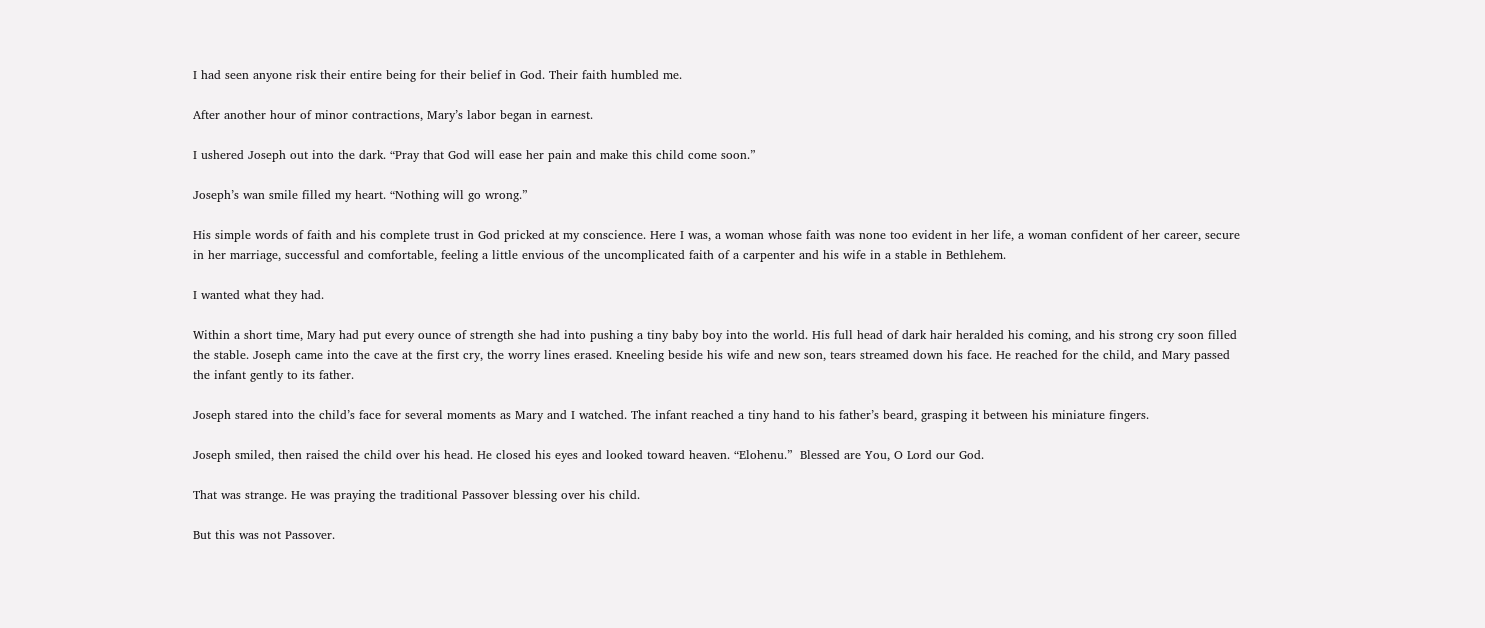I had seen anyone risk their entire being for their belief in God. Their faith humbled me.

After another hour of minor contractions, Mary’s labor began in earnest.

I ushered Joseph out into the dark. “Pray that God will ease her pain and make this child come soon.”

Joseph’s wan smile filled my heart. “Nothing will go wrong.”

His simple words of faith and his complete trust in God pricked at my conscience. Here I was, a woman whose faith was none too evident in her life, a woman confident of her career, secure in her marriage, successful and comfortable, feeling a little envious of the uncomplicated faith of a carpenter and his wife in a stable in Bethlehem.

I wanted what they had.

Within a short time, Mary had put every ounce of strength she had into pushing a tiny baby boy into the world. His full head of dark hair heralded his coming, and his strong cry soon filled the stable. Joseph came into the cave at the first cry, the worry lines erased. Kneeling beside his wife and new son, tears streamed down his face. He reached for the child, and Mary passed the infant gently to its father.

Joseph stared into the child’s face for several moments as Mary and I watched. The infant reached a tiny hand to his father’s beard, grasping it between his miniature fingers.

Joseph smiled, then raised the child over his head. He closed his eyes and looked toward heaven. “Elohenu.”  Blessed are You, O Lord our God.

That was strange. He was praying the traditional Passover blessing over his child.

But this was not Passover.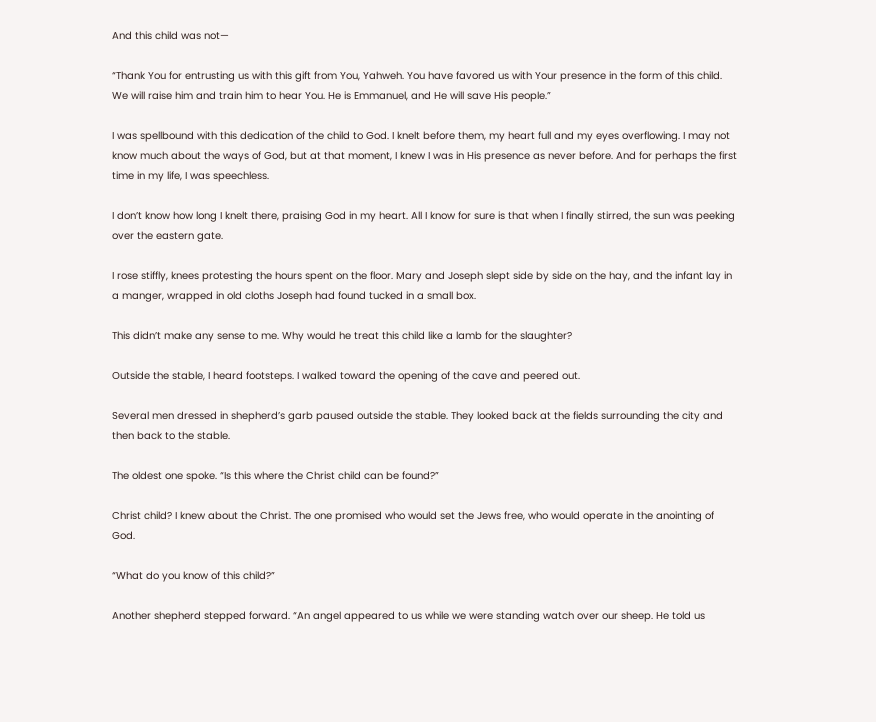And this child was not—

“Thank You for entrusting us with this gift from You, Yahweh. You have favored us with Your presence in the form of this child. We will raise him and train him to hear You. He is Emmanuel, and He will save His people.”

I was spellbound with this dedication of the child to God. I knelt before them, my heart full and my eyes overflowing. I may not know much about the ways of God, but at that moment, I knew I was in His presence as never before. And for perhaps the first time in my life, I was speechless.

I don’t know how long I knelt there, praising God in my heart. All I know for sure is that when I finally stirred, the sun was peeking over the eastern gate.

I rose stiffly, knees protesting the hours spent on the floor. Mary and Joseph slept side by side on the hay, and the infant lay in a manger, wrapped in old cloths Joseph had found tucked in a small box.

This didn’t make any sense to me. Why would he treat this child like a lamb for the slaughter?

Outside the stable, I heard footsteps. I walked toward the opening of the cave and peered out.

Several men dressed in shepherd’s garb paused outside the stable. They looked back at the fields surrounding the city and then back to the stable.

The oldest one spoke. “Is this where the Christ child can be found?”

Christ child? I knew about the Christ. The one promised who would set the Jews free, who would operate in the anointing of God.

“What do you know of this child?”

Another shepherd stepped forward. “An angel appeared to us while we were standing watch over our sheep. He told us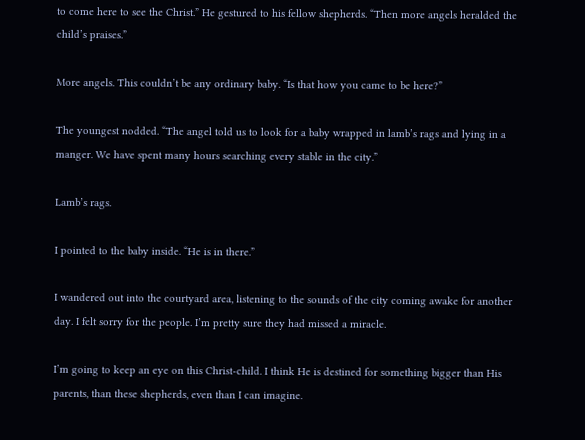to come here to see the Christ.” He gestured to his fellow shepherds. “Then more angels heralded the child’s praises.”

More angels. This couldn’t be any ordinary baby. “Is that how you came to be here?”

The youngest nodded. “The angel told us to look for a baby wrapped in lamb’s rags and lying in a manger. We have spent many hours searching every stable in the city.”

Lamb’s rags.

I pointed to the baby inside. “He is in there.”

I wandered out into the courtyard area, listening to the sounds of the city coming awake for another day. I felt sorry for the people. I’m pretty sure they had missed a miracle.

I’m going to keep an eye on this Christ-child. I think He is destined for something bigger than His parents, than these shepherds, even than I can imagine.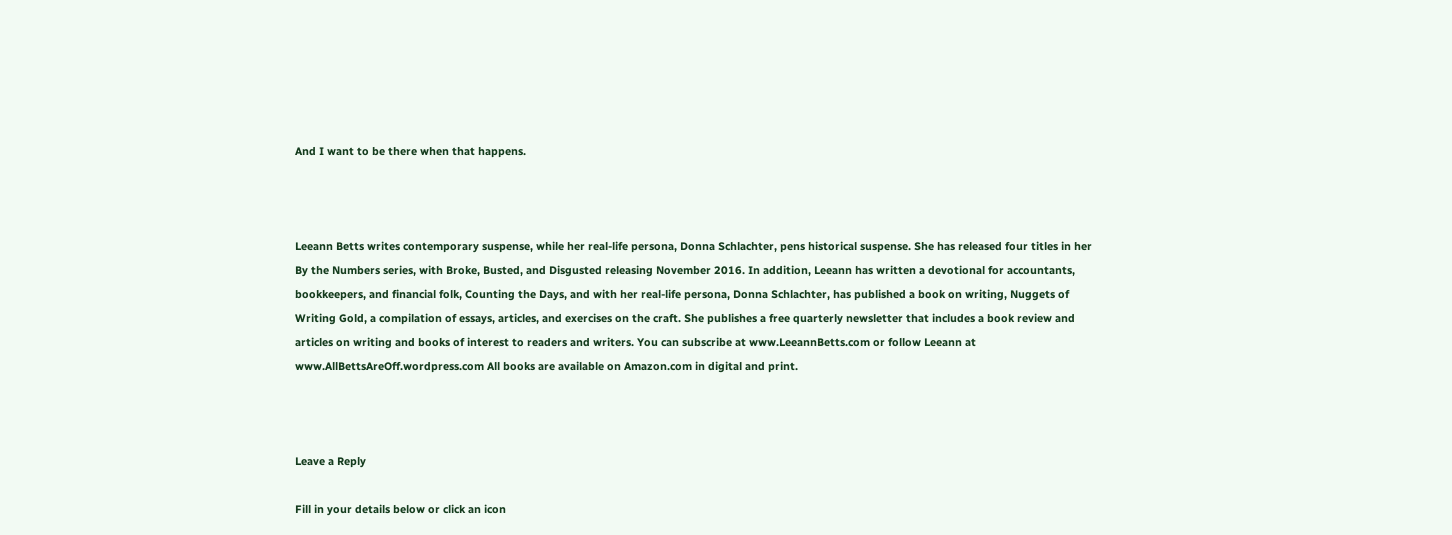And I want to be there when that happens.



Leeann Betts writes contemporary suspense, while her real-life persona, Donna Schlachter, pens historical suspense. She has released four titles in her By the Numbers series, with Broke, Busted, and Disgusted releasing November 2016. In addition, Leeann has written a devotional for accountants, bookkeepers, and financial folk, Counting the Days, and with her real-life persona, Donna Schlachter, has published a book on writing, Nuggets of Writing Gold, a compilation of essays, articles, and exercises on the craft. She publishes a free quarterly newsletter that includes a book review and articles on writing and books of interest to readers and writers. You can subscribe at www.LeeannBetts.com or follow Leeann at www.AllBettsAreOff.wordpress.com All books are available on Amazon.com in digital and print.



Leave a Reply

Fill in your details below or click an icon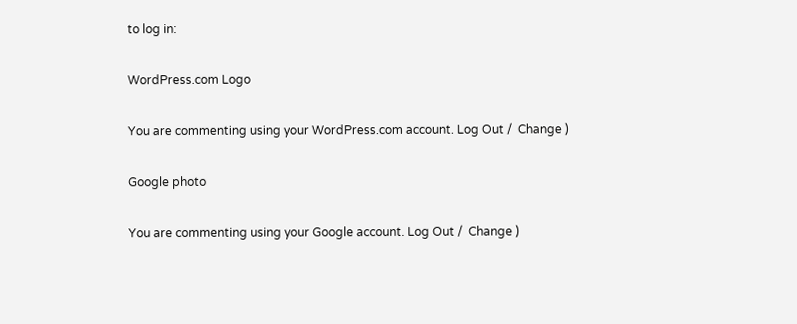to log in:

WordPress.com Logo

You are commenting using your WordPress.com account. Log Out /  Change )

Google photo

You are commenting using your Google account. Log Out /  Change )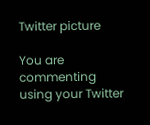Twitter picture

You are commenting using your Twitter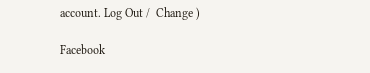account. Log Out /  Change )

Facebook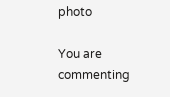photo

You are commenting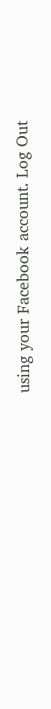using your Facebook account. Log Out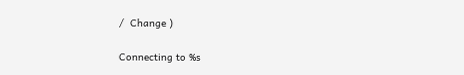/  Change )

Connecting to %s